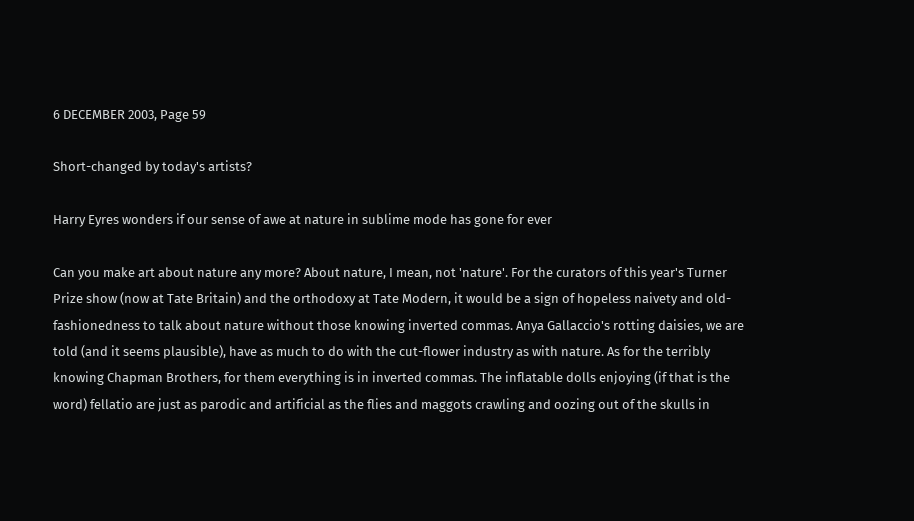6 DECEMBER 2003, Page 59

Short-changed by today's artists?

Harry Eyres wonders if our sense of awe at nature in sublime mode has gone for ever

Can you make art about nature any more? About nature, I mean, not 'nature'. For the curators of this year's Turner Prize show (now at Tate Britain) and the orthodoxy at Tate Modern, it would be a sign of hopeless naivety and old-fashionedness to talk about nature without those knowing inverted commas. Anya Gallaccio's rotting daisies, we are told (and it seems plausible), have as much to do with the cut-flower industry as with nature. As for the terribly knowing Chapman Brothers, for them everything is in inverted commas. The inflatable dolls enjoying (if that is the word) fellatio are just as parodic and artificial as the flies and maggots crawling and oozing out of the skulls in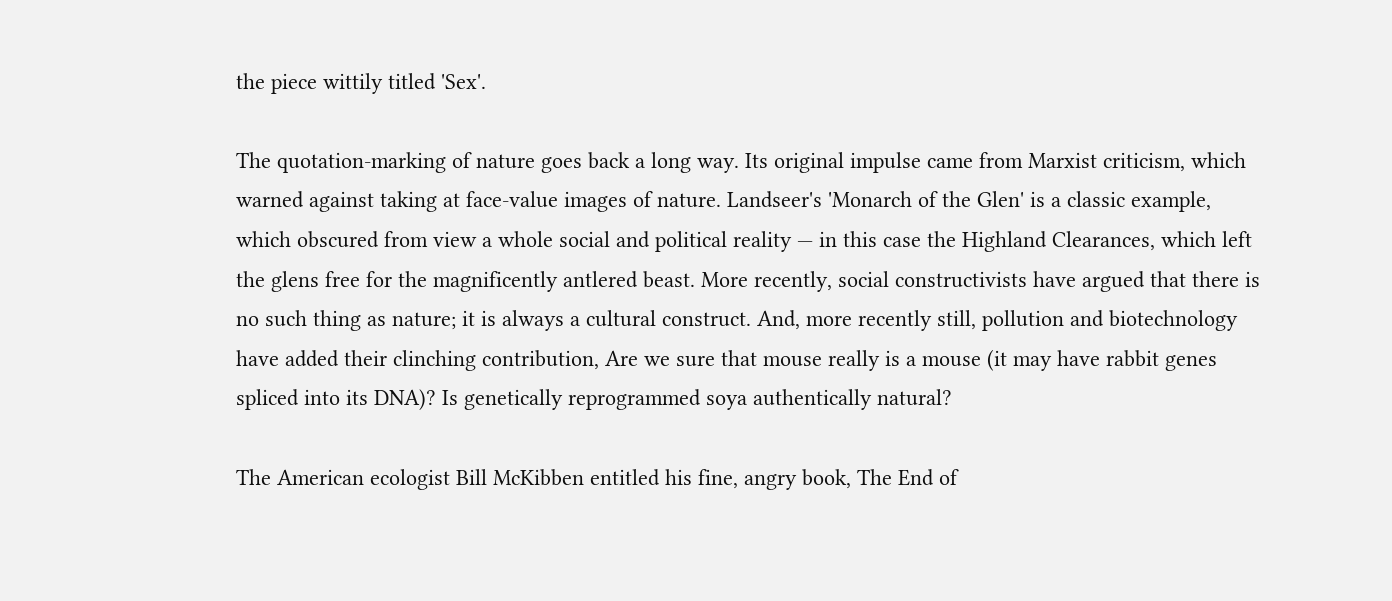the piece wittily titled 'Sex'.

The quotation-marking of nature goes back a long way. Its original impulse came from Marxist criticism, which warned against taking at face-value images of nature. Landseer's 'Monarch of the Glen' is a classic example, which obscured from view a whole social and political reality — in this case the Highland Clearances, which left the glens free for the magnificently antlered beast. More recently, social constructivists have argued that there is no such thing as nature; it is always a cultural construct. And, more recently still, pollution and biotechnology have added their clinching contribution, Are we sure that mouse really is a mouse (it may have rabbit genes spliced into its DNA)? Is genetically reprogrammed soya authentically natural?

The American ecologist Bill McKibben entitled his fine, angry book, The End of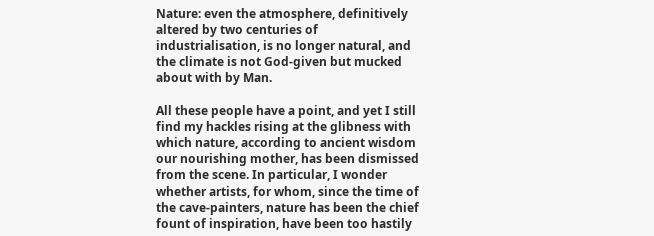Nature: even the atmosphere, definitively altered by two centuries of industrialisation, is no longer natural, and the climate is not God-given but mucked about with by Man.

All these people have a point, and yet I still find my hackles rising at the glibness with which nature, according to ancient wisdom our nourishing mother, has been dismissed from the scene. In particular, I wonder whether artists, for whom, since the time of the cave-painters, nature has been the chief fount of inspiration, have been too hastily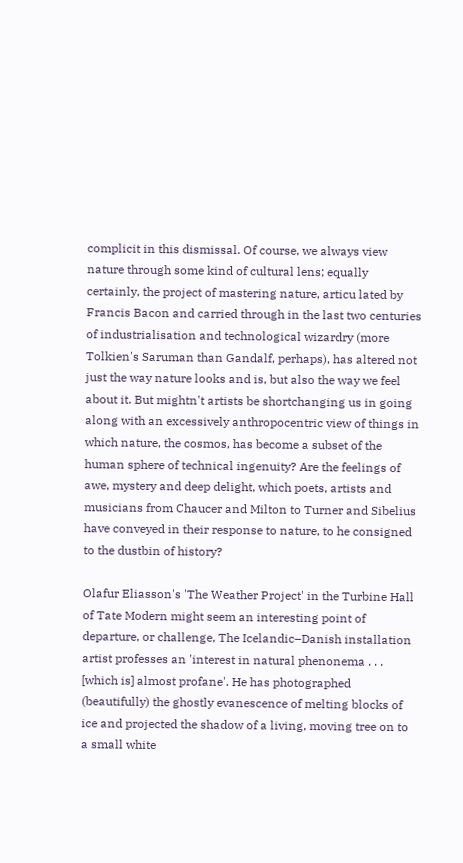complicit in this dismissal. Of course, we always view nature through some kind of cultural lens; equally certainly, the project of mastering nature, articu lated by Francis Bacon and carried through in the last two centuries of industrialisation and technological wizardry (more Tolkien's Saruman than Gandalf, perhaps), has altered not just the way nature looks and is, but also the way we feel about it. But mightn't artists be shortchanging us in going along with an excessively anthropocentric view of things in which nature, the cosmos, has become a subset of the human sphere of technical ingenuity? Are the feelings of awe, mystery and deep delight, which poets, artists and musicians from Chaucer and Milton to Turner and Sibelius have conveyed in their response to nature, to he consigned to the dustbin of history?

Olafur Eliasson's 'The Weather Project' in the Turbine Hall of Tate Modern might seem an interesting point of departure, or challenge, The Icelandic–Danish installation artist professes an 'interest in natural phenonema . . . [which is] almost profane'. He has photographed (beautifully) the ghostly evanescence of melting blocks of ice and projected the shadow of a living, moving tree on to a small white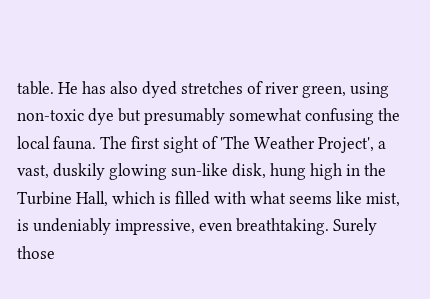table. He has also dyed stretches of river green, using non-toxic dye but presumably somewhat confusing the local fauna. The first sight of 'The Weather Project', a vast, duskily glowing sun-like disk, hung high in the Turbine Hall, which is filled with what seems like mist, is undeniably impressive, even breathtaking. Surely those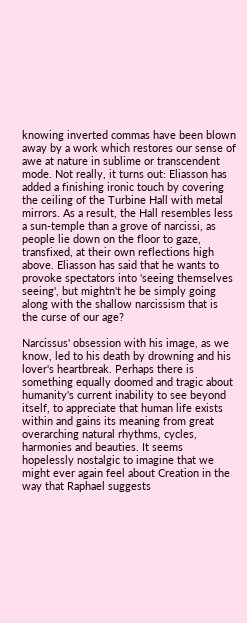knowing inverted commas have been blown away by a work which restores our sense of awe at nature in sublime or transcendent mode. Not really, it turns out: Eliasson has added a finishing ironic touch by covering the ceiling of the Turbine Hall with metal mirrors. As a result, the Hall resembles less a sun-temple than a grove of narcissi, as people lie down on the floor to gaze, transfixed, at their own reflections high above. Eliasson has said that he wants to provoke spectators into 'seeing themselves seeing', but mightn't he be simply going along with the shallow narcissism that is the curse of our age?

Narcissus' obsession with his image, as we know, led to his death by drowning and his lover's heartbreak. Perhaps there is something equally doomed and tragic about humanity's current inability to see beyond itself, to appreciate that human life exists within and gains its meaning from great overarching natural rhythms, cycles, harmonies and beauties. It seems hopelessly nostalgic to imagine that we might ever again feel about Creation in the way that Raphael suggests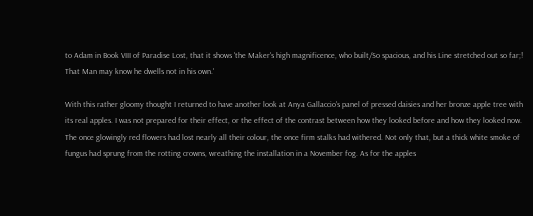to Adam in Book VIII of Paradise Lost, that it shows 'the Maker's high magnificence, who built/So spacious, and his Line stretched out so far;! That Man may know he dwells not in his own.'

With this rather gloomy thought I returned to have another look at Anya Gallaccio's panel of pressed daisies and her bronze apple tree with its real apples. I was not prepared for their effect, or the effect of the contrast between how they looked before and how they looked now. The once glowingly red flowers had lost nearly all their colour, the once firm stalks had withered. Not only that, but a thick white smoke of fungus had sprung from the rotting crowns, wreathing the installation in a November fog. As for the apples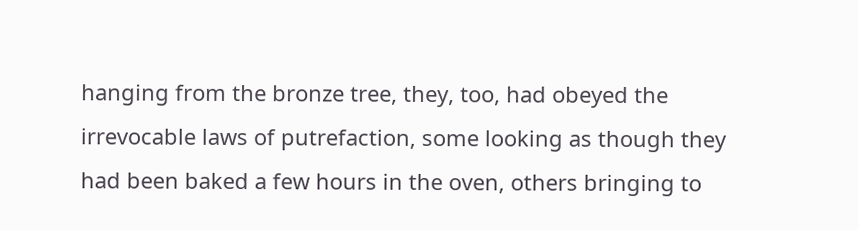hanging from the bronze tree, they, too, had obeyed the irrevocable laws of putrefaction, some looking as though they had been baked a few hours in the oven, others bringing to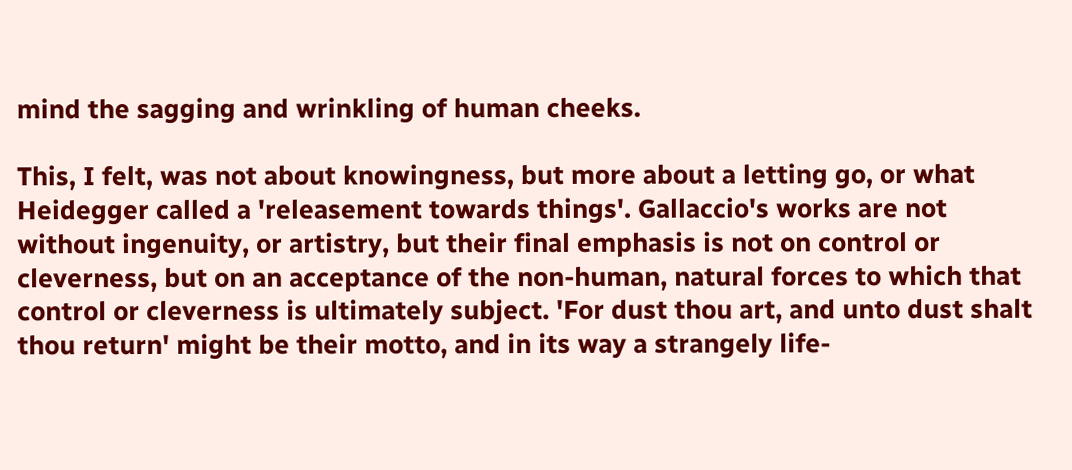mind the sagging and wrinkling of human cheeks.

This, I felt, was not about knowingness, but more about a letting go, or what Heidegger called a 'releasement towards things'. Gallaccio's works are not without ingenuity, or artistry, but their final emphasis is not on control or cleverness, but on an acceptance of the non-human, natural forces to which that control or cleverness is ultimately subject. 'For dust thou art, and unto dust shalt thou return' might be their motto, and in its way a strangely life-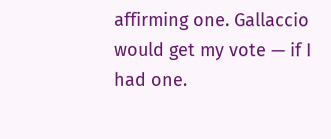affirming one. Gallaccio would get my vote — if I had one.